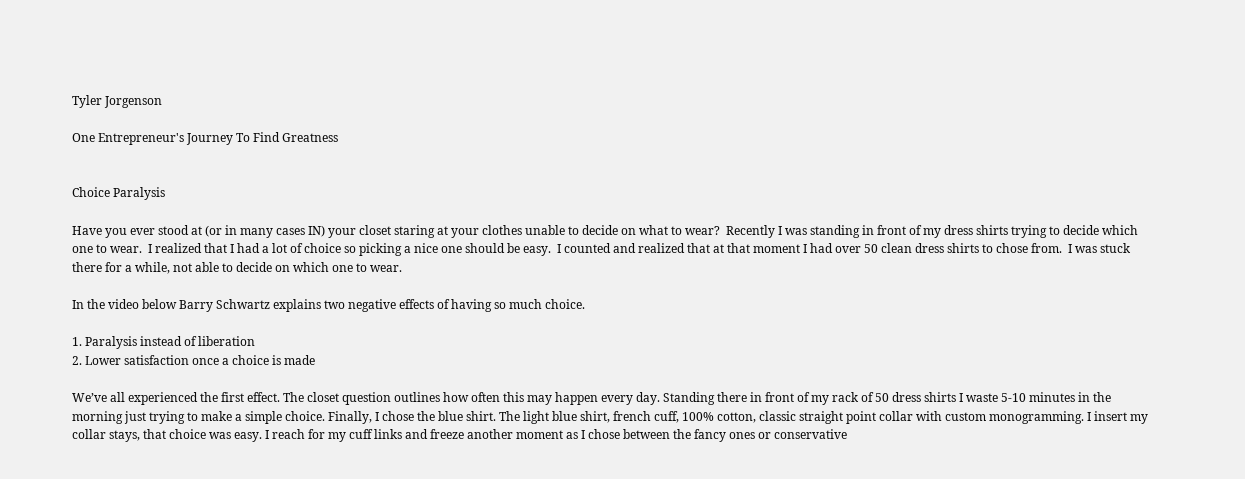Tyler Jorgenson

One Entrepreneur's Journey To Find Greatness


Choice Paralysis

Have you ever stood at (or in many cases IN) your closet staring at your clothes unable to decide on what to wear?  Recently I was standing in front of my dress shirts trying to decide which one to wear.  I realized that I had a lot of choice so picking a nice one should be easy.  I counted and realized that at that moment I had over 50 clean dress shirts to chose from.  I was stuck there for a while, not able to decide on which one to wear.

In the video below Barry Schwartz explains two negative effects of having so much choice.

1. Paralysis instead of liberation
2. Lower satisfaction once a choice is made

We’ve all experienced the first effect. The closet question outlines how often this may happen every day. Standing there in front of my rack of 50 dress shirts I waste 5-10 minutes in the morning just trying to make a simple choice. Finally, I chose the blue shirt. The light blue shirt, french cuff, 100% cotton, classic straight point collar with custom monogramming. I insert my collar stays, that choice was easy. I reach for my cuff links and freeze another moment as I chose between the fancy ones or conservative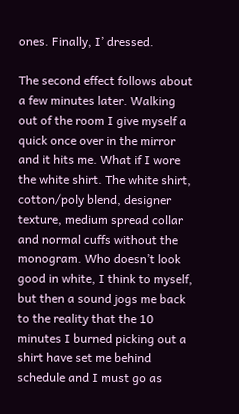ones. Finally, I’ dressed.

The second effect follows about a few minutes later. Walking out of the room I give myself a quick once over in the mirror and it hits me. What if I wore the white shirt. The white shirt, cotton/poly blend, designer texture, medium spread collar and normal cuffs without the monogram. Who doesn’t look good in white, I think to myself, but then a sound jogs me back to the reality that the 10 minutes I burned picking out a shirt have set me behind schedule and I must go as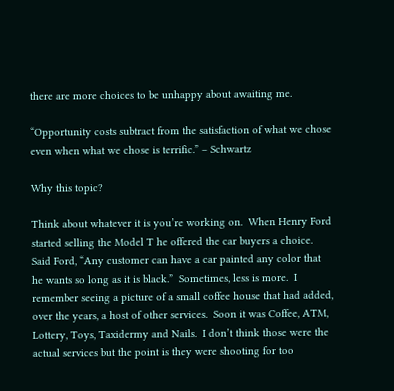there are more choices to be unhappy about awaiting me.

“Opportunity costs subtract from the satisfaction of what we chose even when what we chose is terrific.” – Schwartz

Why this topic?

Think about whatever it is you’re working on.  When Henry Ford started selling the Model T he offered the car buyers a choice.  Said Ford, “Any customer can have a car painted any color that he wants so long as it is black.”  Sometimes, less is more.  I remember seeing a picture of a small coffee house that had added, over the years, a host of other services.  Soon it was Coffee, ATM, Lottery, Toys, Taxidermy and Nails.  I don’t think those were the actual services but the point is they were shooting for too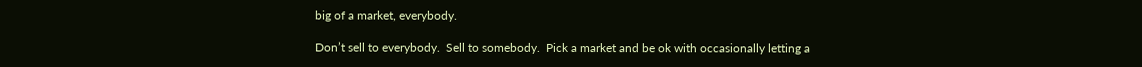big of a market, everybody.

Don’t sell to everybody.  Sell to somebody.  Pick a market and be ok with occasionally letting a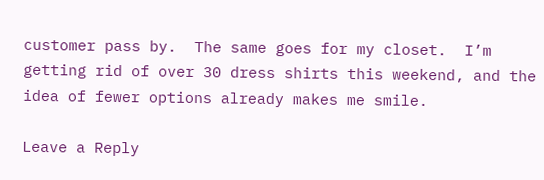customer pass by.  The same goes for my closet.  I’m getting rid of over 30 dress shirts this weekend, and the idea of fewer options already makes me smile.

Leave a Reply